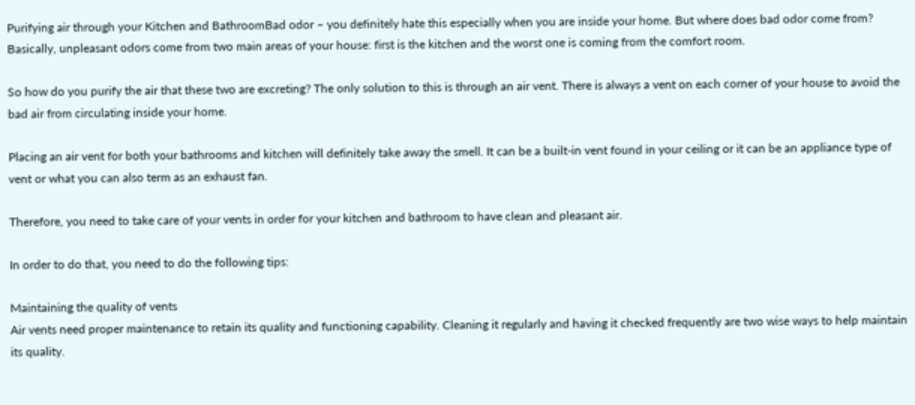Purifying air through your Kitchen and BathroomBad odor – you definitely hate this especially when you are inside your home. But where does bad odor come from? Basically, unpleasant odors come from two main areas of your house: first is the kitchen and the worst one is coming from the comfort room.

So how do you purify the air that these two are excreting? The only solution to this is through an air vent. There is always a vent on each corner of your house to avoid the bad air from circulating inside your home.

Placing an air vent for both your bathrooms and kitchen will definitely take away the smell. It can be a built-in vent found in your ceiling or it can be an appliance type of vent or what you can also term as an exhaust fan.

Therefore, you need to take care of your vents in order for your kitchen and bathroom to have clean and pleasant air.

In order to do that, you need to do the following tips:

Maintaining the quality of vents
Air vents need proper maintenance to retain its quality and functioning capability. Cleaning it regularly and having it checked frequently are two wise ways to help maintain its quality.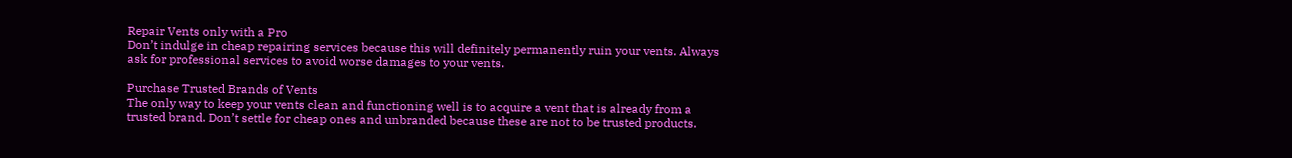Repair Vents only with a Pro
Don’t indulge in cheap repairing services because this will definitely permanently ruin your vents. Always ask for professional services to avoid worse damages to your vents.

Purchase Trusted Brands of Vents
The only way to keep your vents clean and functioning well is to acquire a vent that is already from a trusted brand. Don’t settle for cheap ones and unbranded because these are not to be trusted products.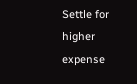Settle for higher expense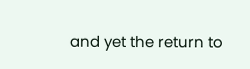and yet the return to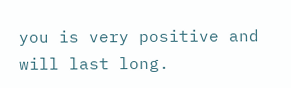you is very positive and will last long.